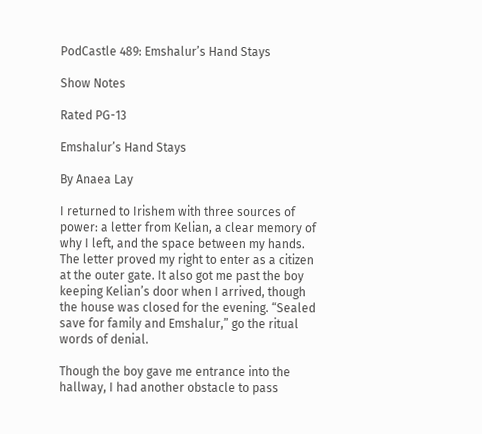PodCastle 489: Emshalur’s Hand Stays

Show Notes

Rated PG-13

Emshalur’s Hand Stays

By Anaea Lay

I returned to Irishem with three sources of power: a letter from Kelian, a clear memory of why I left, and the space between my hands. The letter proved my right to enter as a citizen at the outer gate. It also got me past the boy keeping Kelian’s door when I arrived, though the house was closed for the evening. “Sealed save for family and Emshalur,” go the ritual words of denial.

Though the boy gave me entrance into the hallway, I had another obstacle to pass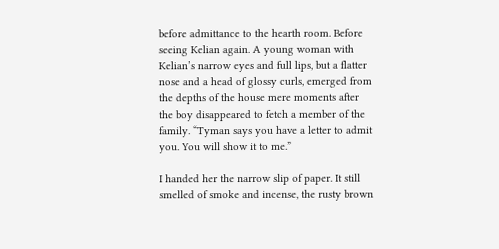before admittance to the hearth room. Before seeing Kelian again. A young woman with Kelian’s narrow eyes and full lips, but a flatter nose and a head of glossy curls, emerged from the depths of the house mere moments after the boy disappeared to fetch a member of the family. “Tyman says you have a letter to admit you. You will show it to me.”

I handed her the narrow slip of paper. It still smelled of smoke and incense, the rusty brown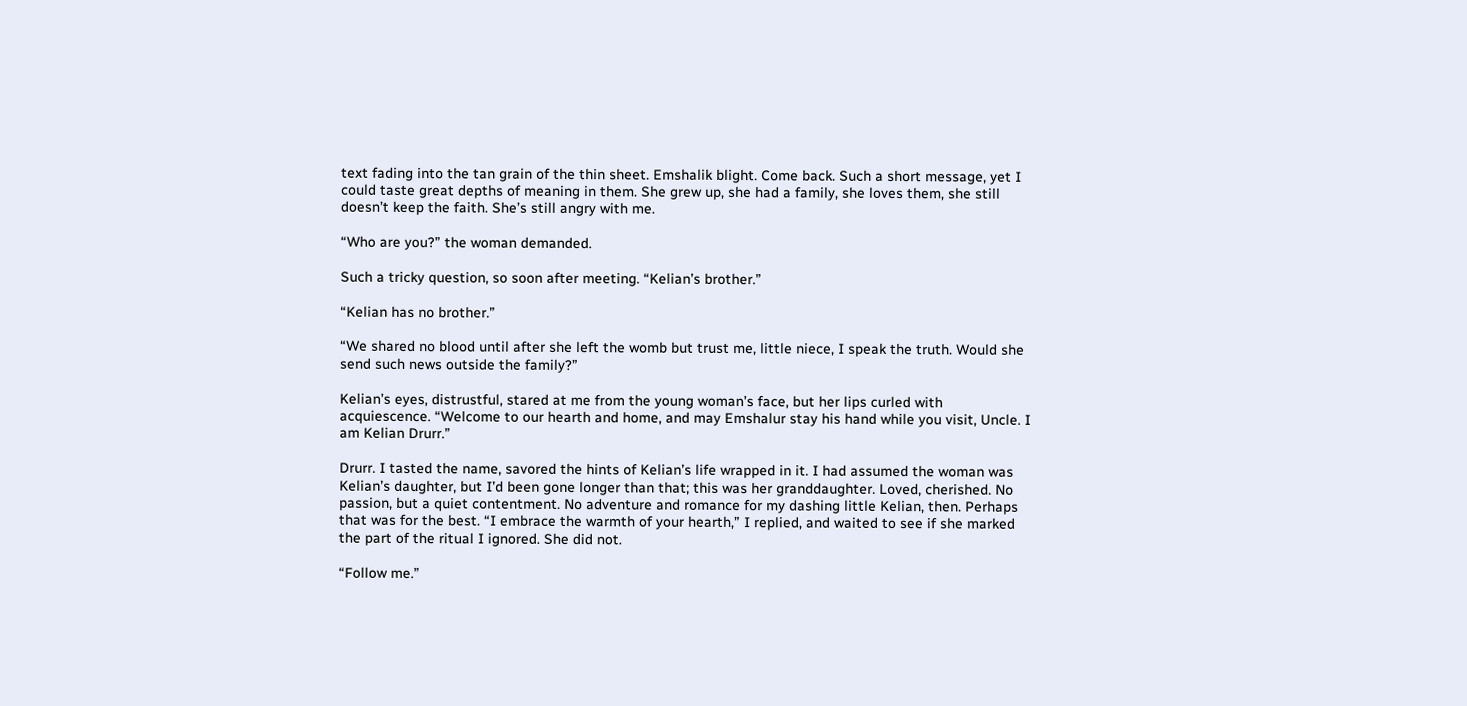text fading into the tan grain of the thin sheet. Emshalik blight. Come back. Such a short message, yet I could taste great depths of meaning in them. She grew up, she had a family, she loves them, she still doesn’t keep the faith. She’s still angry with me.

“Who are you?” the woman demanded.

Such a tricky question, so soon after meeting. “Kelian’s brother.”

“Kelian has no brother.”

“We shared no blood until after she left the womb but trust me, little niece, I speak the truth. Would she send such news outside the family?”

Kelian’s eyes, distrustful, stared at me from the young woman’s face, but her lips curled with acquiescence. “Welcome to our hearth and home, and may Emshalur stay his hand while you visit, Uncle. I am Kelian Drurr.”

Drurr. I tasted the name, savored the hints of Kelian’s life wrapped in it. I had assumed the woman was Kelian’s daughter, but I’d been gone longer than that; this was her granddaughter. Loved, cherished. No passion, but a quiet contentment. No adventure and romance for my dashing little Kelian, then. Perhaps that was for the best. “I embrace the warmth of your hearth,” I replied, and waited to see if she marked the part of the ritual I ignored. She did not.

“Follow me.”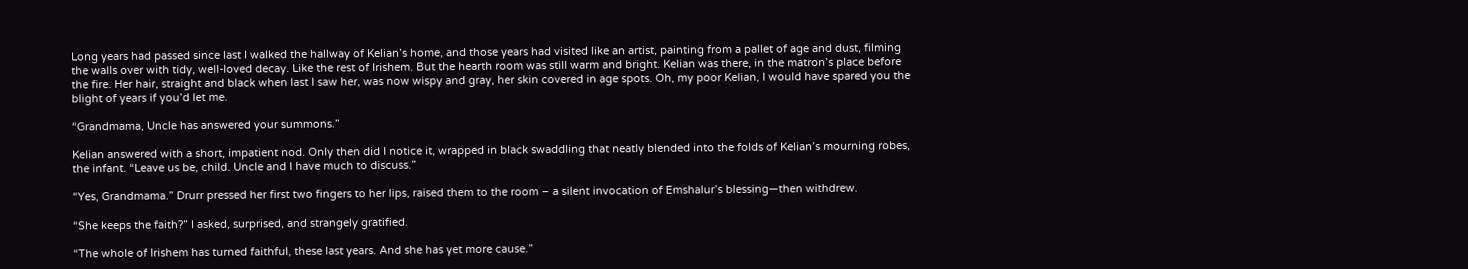Long years had passed since last I walked the hallway of Kelian’s home, and those years had visited like an artist, painting from a pallet of age and dust, filming the walls over with tidy, well-loved decay. Like the rest of Irishem. But the hearth room was still warm and bright. Kelian was there, in the matron’s place before the fire. Her hair, straight and black when last I saw her, was now wispy and gray, her skin covered in age spots. Oh, my poor Kelian, I would have spared you the blight of years if you’d let me.

“Grandmama, Uncle has answered your summons.”

Kelian answered with a short, impatient nod. Only then did I notice it, wrapped in black swaddling that neatly blended into the folds of Kelian’s mourning robes, the infant. “Leave us be, child. Uncle and I have much to discuss.”

“Yes, Grandmama.” Drurr pressed her first two fingers to her lips, raised them to the room – a silent invocation of Emshalur’s blessing—then withdrew.

“She keeps the faith?” I asked, surprised, and strangely gratified.

“The whole of Irishem has turned faithful, these last years. And she has yet more cause.”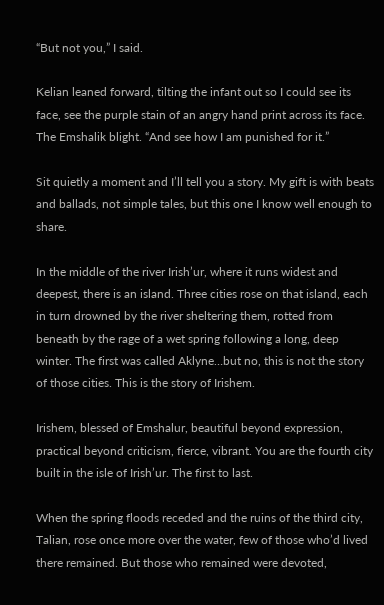“But not you,” I said.

Kelian leaned forward, tilting the infant out so I could see its face, see the purple stain of an angry hand print across its face. The Emshalik blight. “And see how I am punished for it.”

Sit quietly a moment and I’ll tell you a story. My gift is with beats and ballads, not simple tales, but this one I know well enough to share.

In the middle of the river Irish’ur, where it runs widest and deepest, there is an island. Three cities rose on that island, each in turn drowned by the river sheltering them, rotted from beneath by the rage of a wet spring following a long, deep winter. The first was called Aklyne…but no, this is not the story of those cities. This is the story of Irishem.

Irishem, blessed of Emshalur, beautiful beyond expression, practical beyond criticism, fierce, vibrant. You are the fourth city built in the isle of Irish’ur. The first to last.

When the spring floods receded and the ruins of the third city, Talian, rose once more over the water, few of those who’d lived there remained. But those who remained were devoted,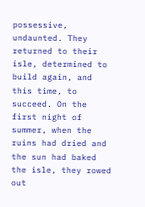possessive, undaunted. They returned to their isle, determined to build again, and this time, to succeed. On the first night of summer, when the ruins had dried and the sun had baked the isle, they rowed out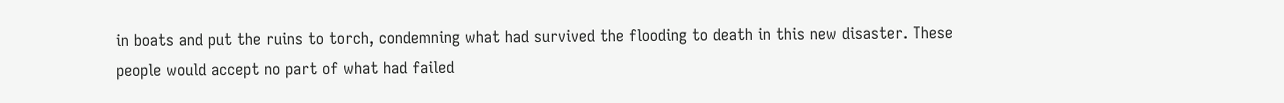in boats and put the ruins to torch, condemning what had survived the flooding to death in this new disaster. These people would accept no part of what had failed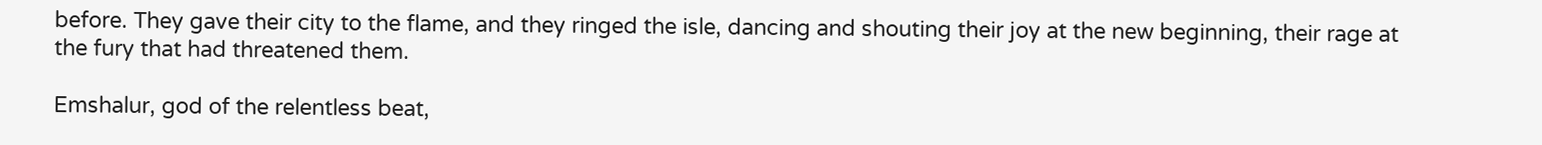before. They gave their city to the flame, and they ringed the isle, dancing and shouting their joy at the new beginning, their rage at the fury that had threatened them.

Emshalur, god of the relentless beat,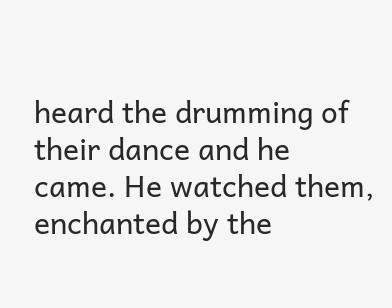heard the drumming of their dance and he came. He watched them, enchanted by the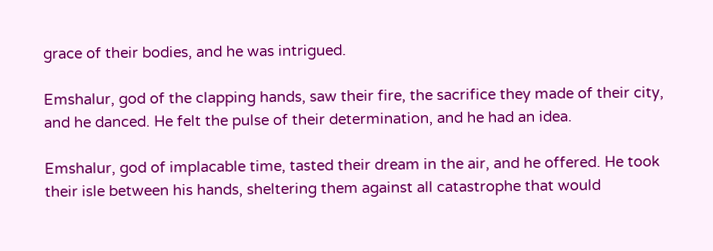grace of their bodies, and he was intrigued.

Emshalur, god of the clapping hands, saw their fire, the sacrifice they made of their city, and he danced. He felt the pulse of their determination, and he had an idea.

Emshalur, god of implacable time, tasted their dream in the air, and he offered. He took their isle between his hands, sheltering them against all catastrophe that would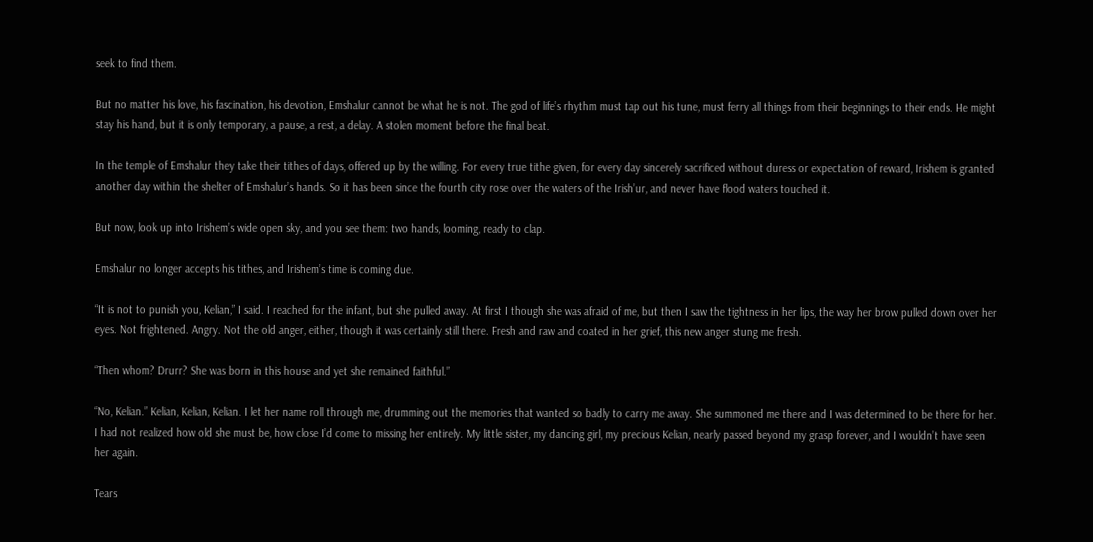seek to find them.

But no matter his love, his fascination, his devotion, Emshalur cannot be what he is not. The god of life’s rhythm must tap out his tune, must ferry all things from their beginnings to their ends. He might stay his hand, but it is only temporary, a pause, a rest, a delay. A stolen moment before the final beat.

In the temple of Emshalur they take their tithes of days, offered up by the willing. For every true tithe given, for every day sincerely sacrificed without duress or expectation of reward, Irishem is granted another day within the shelter of Emshalur’s hands. So it has been since the fourth city rose over the waters of the Irish’ur, and never have flood waters touched it.

But now, look up into Irishem’s wide open sky, and you see them: two hands, looming, ready to clap.

Emshalur no longer accepts his tithes, and Irishem’s time is coming due.

“It is not to punish you, Kelian,” I said. I reached for the infant, but she pulled away. At first I though she was afraid of me, but then I saw the tightness in her lips, the way her brow pulled down over her eyes. Not frightened. Angry. Not the old anger, either, though it was certainly still there. Fresh and raw and coated in her grief, this new anger stung me fresh.

“Then whom? Drurr? She was born in this house and yet she remained faithful.”

“No, Kelian.” Kelian, Kelian, Kelian. I let her name roll through me, drumming out the memories that wanted so badly to carry me away. She summoned me there and I was determined to be there for her. I had not realized how old she must be, how close I’d come to missing her entirely. My little sister, my dancing girl, my precious Kelian, nearly passed beyond my grasp forever, and I wouldn’t have seen her again.

Tears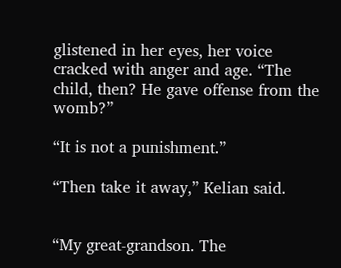glistened in her eyes, her voice cracked with anger and age. “The child, then? He gave offense from the womb?”

“It is not a punishment.”

“Then take it away,” Kelian said.


“My great-grandson. The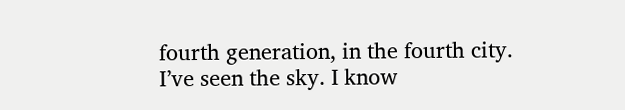fourth generation, in the fourth city. I’ve seen the sky. I know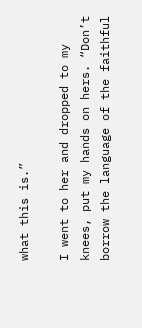what this is.”

I went to her and dropped to my knees, put my hands on hers. “Don’t borrow the language of the faithful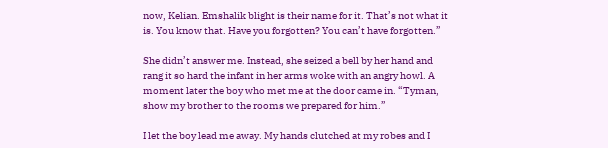now, Kelian. Emshalik blight is their name for it. That’s not what it is. You know that. Have you forgotten? You can’t have forgotten.”

She didn’t answer me. Instead, she seized a bell by her hand and rang it so hard the infant in her arms woke with an angry howl. A moment later the boy who met me at the door came in. “Tyman, show my brother to the rooms we prepared for him.”

I let the boy lead me away. My hands clutched at my robes and I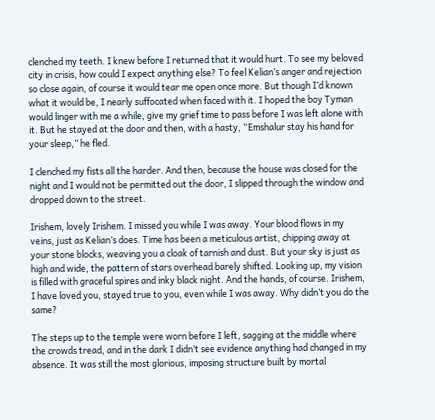clenched my teeth. I knew before I returned that it would hurt. To see my beloved city in crisis, how could I expect anything else? To feel Kelian’s anger and rejection so close again, of course it would tear me open once more. But though I’d known what it would be, I nearly suffocated when faced with it. I hoped the boy Tyman would linger with me a while, give my grief time to pass before I was left alone with it. But he stayed at the door and then, with a hasty, “Emshalur stay his hand for your sleep,” he fled.

I clenched my fists all the harder. And then, because the house was closed for the night and I would not be permitted out the door, I slipped through the window and dropped down to the street.

Irishem, lovely Irishem. I missed you while I was away. Your blood flows in my veins, just as Kelian’s does. Time has been a meticulous artist, chipping away at your stone blocks, weaving you a cloak of tarnish and dust. But your sky is just as high and wide, the pattern of stars overhead barely shifted. Looking up, my vision is filled with graceful spires and inky black night. And the hands, of course. Irishem, I have loved you, stayed true to you, even while I was away. Why didn’t you do the same?

The steps up to the temple were worn before I left, sagging at the middle where the crowds tread, and in the dark I didn’t see evidence anything had changed in my absence. It was still the most glorious, imposing structure built by mortal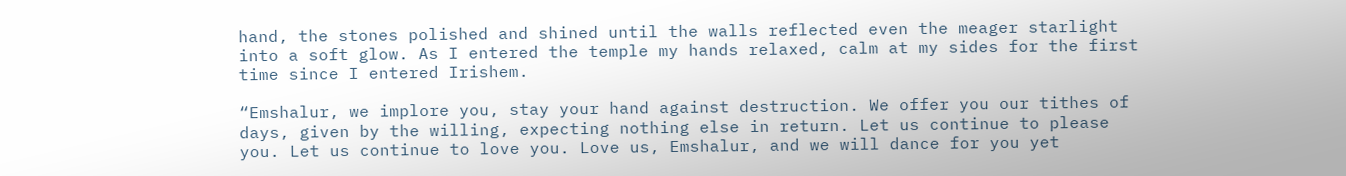hand, the stones polished and shined until the walls reflected even the meager starlight into a soft glow. As I entered the temple my hands relaxed, calm at my sides for the first time since I entered Irishem.

“Emshalur, we implore you, stay your hand against destruction. We offer you our tithes of days, given by the willing, expecting nothing else in return. Let us continue to please you. Let us continue to love you. Love us, Emshalur, and we will dance for you yet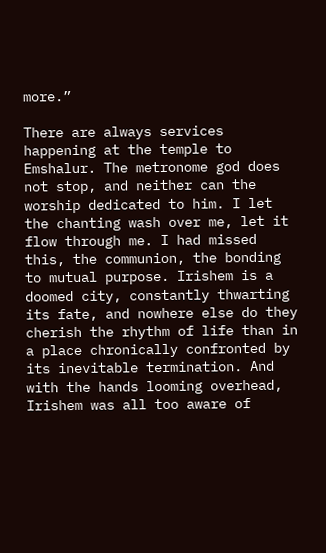more.”

There are always services happening at the temple to Emshalur. The metronome god does not stop, and neither can the worship dedicated to him. I let the chanting wash over me, let it flow through me. I had missed this, the communion, the bonding to mutual purpose. Irishem is a doomed city, constantly thwarting its fate, and nowhere else do they cherish the rhythm of life than in a place chronically confronted by its inevitable termination. And with the hands looming overhead, Irishem was all too aware of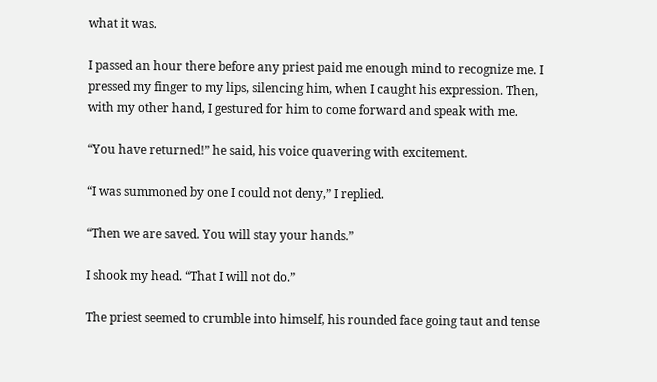what it was.

I passed an hour there before any priest paid me enough mind to recognize me. I pressed my finger to my lips, silencing him, when I caught his expression. Then, with my other hand, I gestured for him to come forward and speak with me.

“You have returned!” he said, his voice quavering with excitement.

“I was summoned by one I could not deny,” I replied.

“Then we are saved. You will stay your hands.”

I shook my head. “That I will not do.”

The priest seemed to crumble into himself, his rounded face going taut and tense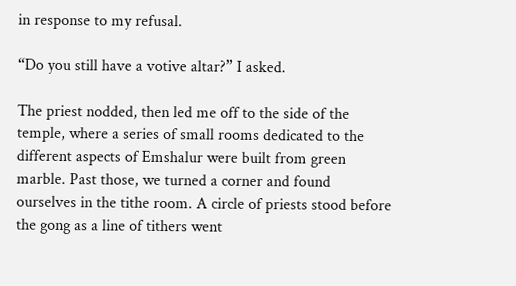in response to my refusal.

“Do you still have a votive altar?” I asked.

The priest nodded, then led me off to the side of the temple, where a series of small rooms dedicated to the different aspects of Emshalur were built from green marble. Past those, we turned a corner and found ourselves in the tithe room. A circle of priests stood before the gong as a line of tithers went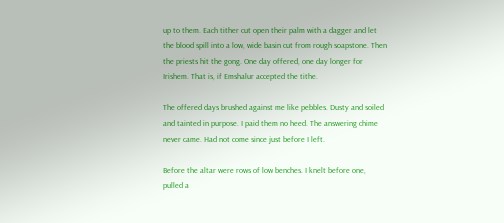up to them. Each tither cut open their palm with a dagger and let the blood spill into a low, wide basin cut from rough soapstone. Then the priests hit the gong. One day offered, one day longer for Irishem. That is, if Emshalur accepted the tithe.

The offered days brushed against me like pebbles. Dusty and soiled and tainted in purpose. I paid them no heed. The answering chime never came. Had not come since just before I left.

Before the altar were rows of low benches. I knelt before one, pulled a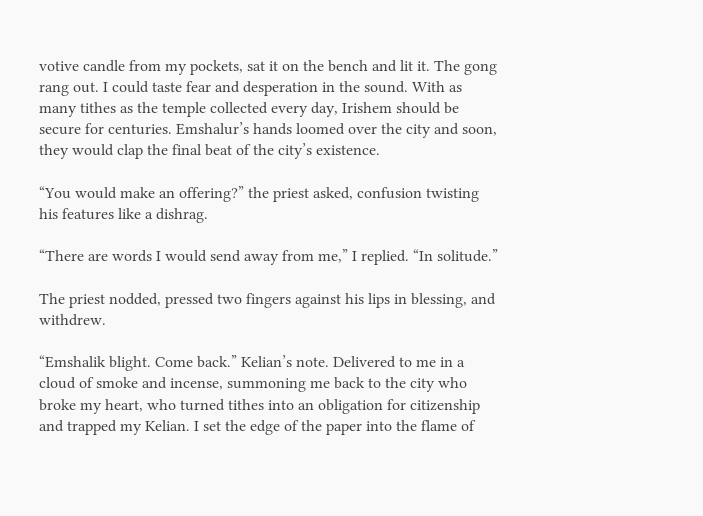votive candle from my pockets, sat it on the bench and lit it. The gong rang out. I could taste fear and desperation in the sound. With as many tithes as the temple collected every day, Irishem should be secure for centuries. Emshalur’s hands loomed over the city and soon, they would clap the final beat of the city’s existence.

“You would make an offering?” the priest asked, confusion twisting his features like a dishrag.

“There are words I would send away from me,” I replied. “In solitude.”

The priest nodded, pressed two fingers against his lips in blessing, and withdrew.

“Emshalik blight. Come back.” Kelian’s note. Delivered to me in a cloud of smoke and incense, summoning me back to the city who broke my heart, who turned tithes into an obligation for citizenship and trapped my Kelian. I set the edge of the paper into the flame of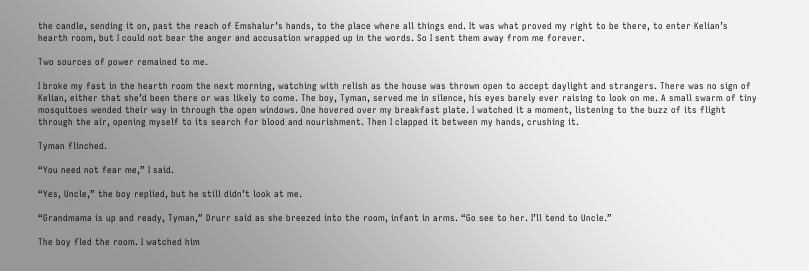the candle, sending it on, past the reach of Emshalur’s hands, to the place where all things end. It was what proved my right to be there, to enter Kelian’s hearth room, but I could not bear the anger and accusation wrapped up in the words. So I sent them away from me forever.

Two sources of power remained to me.

I broke my fast in the hearth room the next morning, watching with relish as the house was thrown open to accept daylight and strangers. There was no sign of Kelian, either that she’d been there or was likely to come. The boy, Tyman, served me in silence, his eyes barely ever raising to look on me. A small swarm of tiny mosquitoes wended their way in through the open windows. One hovered over my breakfast plate. I watched it a moment, listening to the buzz of its flight through the air, opening myself to its search for blood and nourishment. Then I clapped it between my hands, crushing it.

Tyman flinched.

“You need not fear me,” I said.

“Yes, Uncle,” the boy replied, but he still didn’t look at me.

“Grandmama is up and ready, Tyman,” Drurr said as she breezed into the room, infant in arms. “Go see to her. I’ll tend to Uncle.”

The boy fled the room. I watched him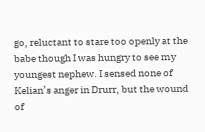go, reluctant to stare too openly at the babe though I was hungry to see my youngest nephew. I sensed none of Kelian’s anger in Drurr, but the wound of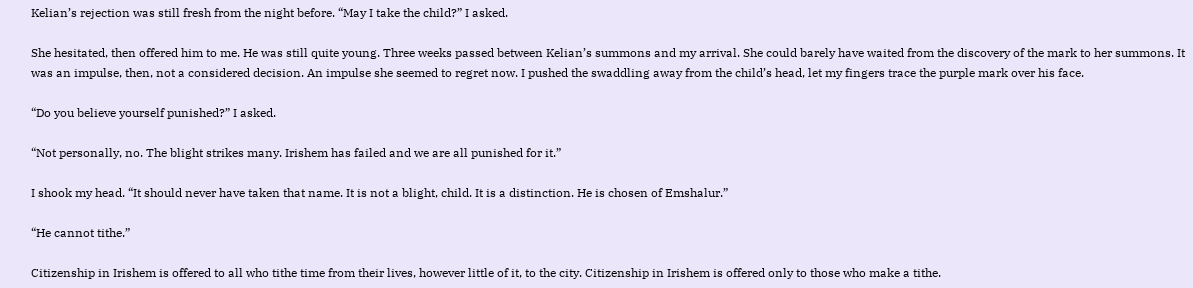Kelian’s rejection was still fresh from the night before. “May I take the child?” I asked.

She hesitated, then offered him to me. He was still quite young. Three weeks passed between Kelian’s summons and my arrival. She could barely have waited from the discovery of the mark to her summons. It was an impulse, then, not a considered decision. An impulse she seemed to regret now. I pushed the swaddling away from the child’s head, let my fingers trace the purple mark over his face.

“Do you believe yourself punished?” I asked.

“Not personally, no. The blight strikes many. Irishem has failed and we are all punished for it.”

I shook my head. “It should never have taken that name. It is not a blight, child. It is a distinction. He is chosen of Emshalur.”

“He cannot tithe.”

Citizenship in Irishem is offered to all who tithe time from their lives, however little of it, to the city. Citizenship in Irishem is offered only to those who make a tithe.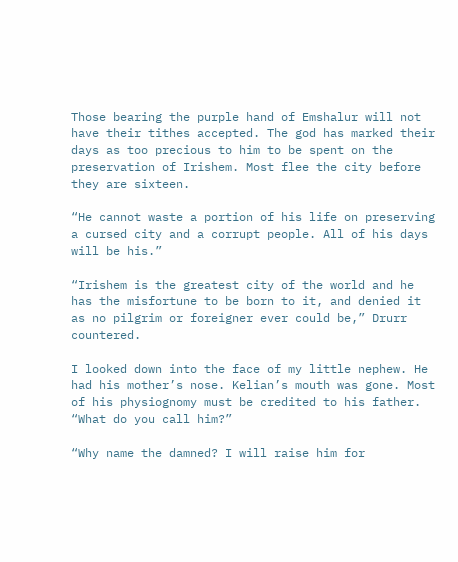Those bearing the purple hand of Emshalur will not have their tithes accepted. The god has marked their days as too precious to him to be spent on the preservation of Irishem. Most flee the city before they are sixteen.

“He cannot waste a portion of his life on preserving a cursed city and a corrupt people. All of his days will be his.”

“Irishem is the greatest city of the world and he has the misfortune to be born to it, and denied it as no pilgrim or foreigner ever could be,” Drurr countered.

I looked down into the face of my little nephew. He had his mother’s nose. Kelian’s mouth was gone. Most of his physiognomy must be credited to his father. “What do you call him?”

“Why name the damned? I will raise him for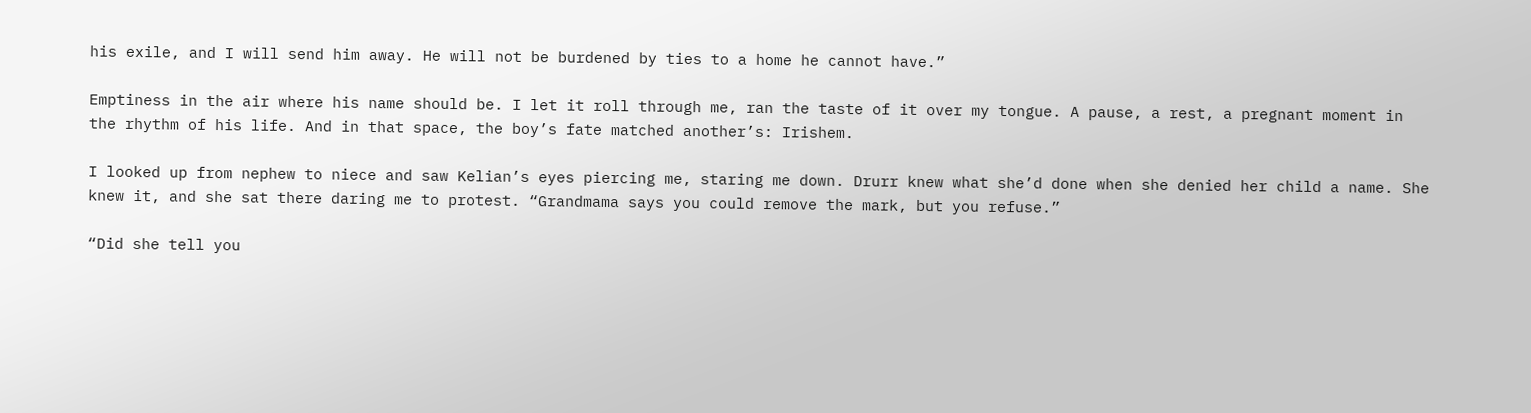his exile, and I will send him away. He will not be burdened by ties to a home he cannot have.”

Emptiness in the air where his name should be. I let it roll through me, ran the taste of it over my tongue. A pause, a rest, a pregnant moment in the rhythm of his life. And in that space, the boy’s fate matched another’s: Irishem.

I looked up from nephew to niece and saw Kelian’s eyes piercing me, staring me down. Drurr knew what she’d done when she denied her child a name. She knew it, and she sat there daring me to protest. “Grandmama says you could remove the mark, but you refuse.”

“Did she tell you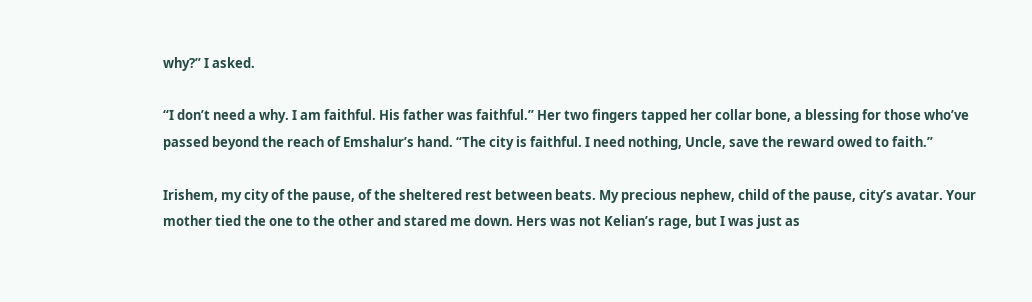why?” I asked.

“I don’t need a why. I am faithful. His father was faithful.” Her two fingers tapped her collar bone, a blessing for those who’ve passed beyond the reach of Emshalur’s hand. “The city is faithful. I need nothing, Uncle, save the reward owed to faith.”

Irishem, my city of the pause, of the sheltered rest between beats. My precious nephew, child of the pause, city’s avatar. Your mother tied the one to the other and stared me down. Hers was not Kelian’s rage, but I was just as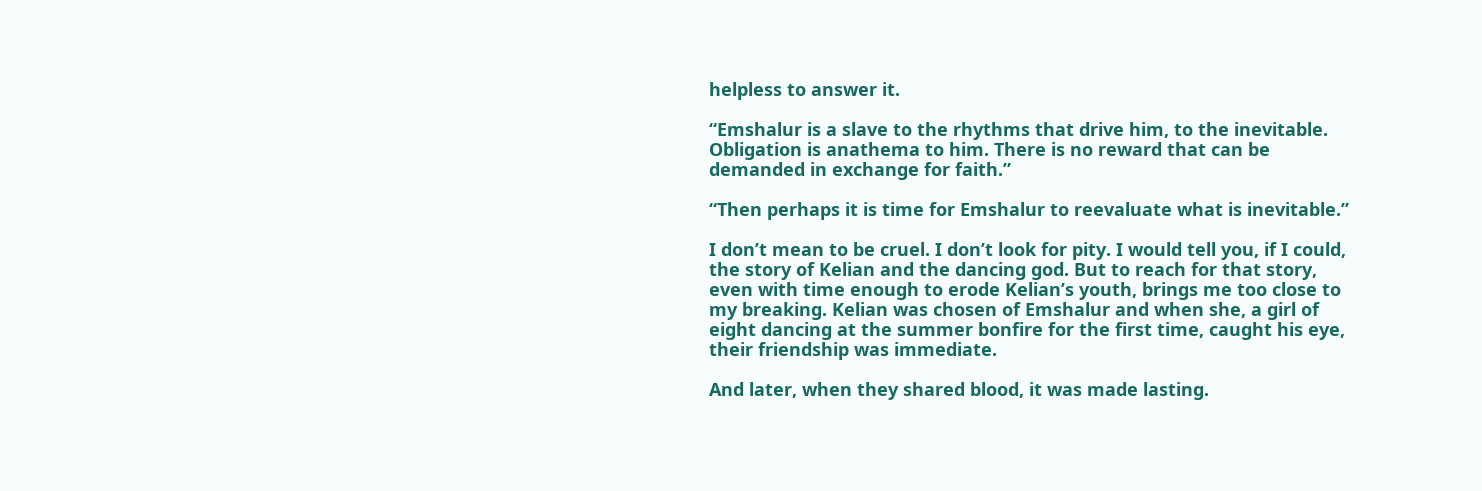helpless to answer it.

“Emshalur is a slave to the rhythms that drive him, to the inevitable. Obligation is anathema to him. There is no reward that can be demanded in exchange for faith.”

“Then perhaps it is time for Emshalur to reevaluate what is inevitable.”

I don’t mean to be cruel. I don’t look for pity. I would tell you, if I could, the story of Kelian and the dancing god. But to reach for that story, even with time enough to erode Kelian’s youth, brings me too close to my breaking. Kelian was chosen of Emshalur and when she, a girl of eight dancing at the summer bonfire for the first time, caught his eye, their friendship was immediate.

And later, when they shared blood, it was made lasting.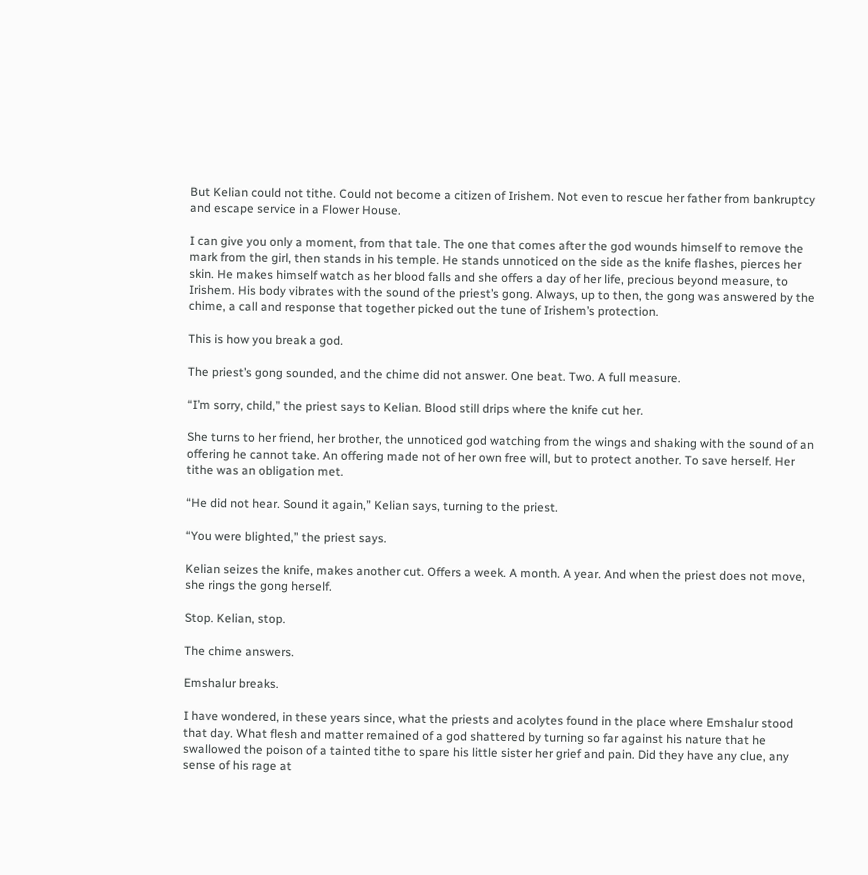But Kelian could not tithe. Could not become a citizen of Irishem. Not even to rescue her father from bankruptcy and escape service in a Flower House.

I can give you only a moment, from that tale. The one that comes after the god wounds himself to remove the mark from the girl, then stands in his temple. He stands unnoticed on the side as the knife flashes, pierces her skin. He makes himself watch as her blood falls and she offers a day of her life, precious beyond measure, to Irishem. His body vibrates with the sound of the priest’s gong. Always, up to then, the gong was answered by the chime, a call and response that together picked out the tune of Irishem’s protection.

This is how you break a god.

The priest’s gong sounded, and the chime did not answer. One beat. Two. A full measure.

“I’m sorry, child,” the priest says to Kelian. Blood still drips where the knife cut her.

She turns to her friend, her brother, the unnoticed god watching from the wings and shaking with the sound of an offering he cannot take. An offering made not of her own free will, but to protect another. To save herself. Her tithe was an obligation met.

“He did not hear. Sound it again,” Kelian says, turning to the priest.

“You were blighted,” the priest says.

Kelian seizes the knife, makes another cut. Offers a week. A month. A year. And when the priest does not move, she rings the gong herself.

Stop. Kelian, stop.

The chime answers.

Emshalur breaks.

I have wondered, in these years since, what the priests and acolytes found in the place where Emshalur stood that day. What flesh and matter remained of a god shattered by turning so far against his nature that he swallowed the poison of a tainted tithe to spare his little sister her grief and pain. Did they have any clue, any sense of his rage at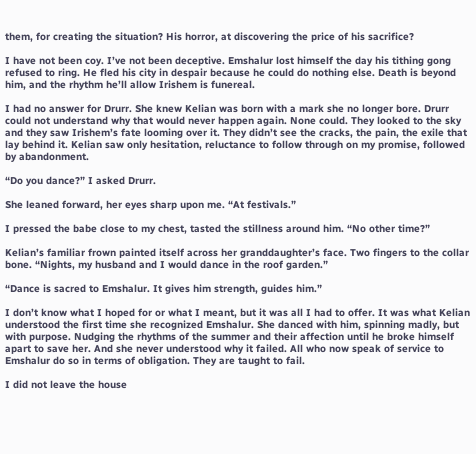them, for creating the situation? His horror, at discovering the price of his sacrifice?

I have not been coy. I’ve not been deceptive. Emshalur lost himself the day his tithing gong refused to ring. He fled his city in despair because he could do nothing else. Death is beyond him, and the rhythm he’ll allow Irishem is funereal.

I had no answer for Drurr. She knew Kelian was born with a mark she no longer bore. Drurr could not understand why that would never happen again. None could. They looked to the sky and they saw Irishem’s fate looming over it. They didn’t see the cracks, the pain, the exile that lay behind it. Kelian saw only hesitation, reluctance to follow through on my promise, followed by abandonment.

“Do you dance?” I asked Drurr.

She leaned forward, her eyes sharp upon me. “At festivals.”

I pressed the babe close to my chest, tasted the stillness around him. “No other time?”

Kelian’s familiar frown painted itself across her granddaughter’s face. Two fingers to the collar bone. “Nights, my husband and I would dance in the roof garden.”

“Dance is sacred to Emshalur. It gives him strength, guides him.”

I don’t know what I hoped for or what I meant, but it was all I had to offer. It was what Kelian understood the first time she recognized Emshalur. She danced with him, spinning madly, but with purpose. Nudging the rhythms of the summer and their affection until he broke himself apart to save her. And she never understood why it failed. All who now speak of service to Emshalur do so in terms of obligation. They are taught to fail.

I did not leave the house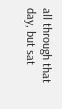all through that day, but sat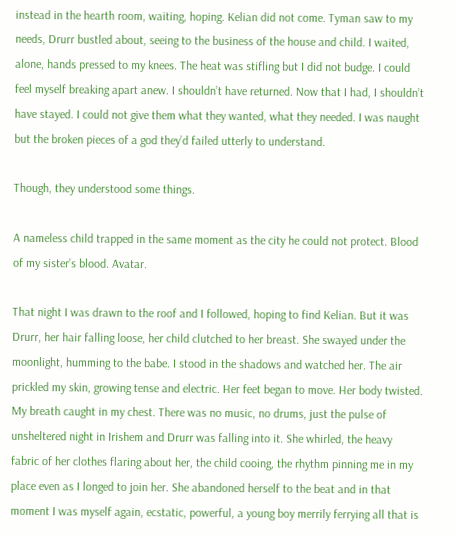instead in the hearth room, waiting, hoping. Kelian did not come. Tyman saw to my needs, Drurr bustled about, seeing to the business of the house and child. I waited, alone, hands pressed to my knees. The heat was stifling but I did not budge. I could feel myself breaking apart anew. I shouldn’t have returned. Now that I had, I shouldn’t have stayed. I could not give them what they wanted, what they needed. I was naught but the broken pieces of a god they’d failed utterly to understand.

Though, they understood some things.

A nameless child trapped in the same moment as the city he could not protect. Blood of my sister’s blood. Avatar.

That night I was drawn to the roof and I followed, hoping to find Kelian. But it was Drurr, her hair falling loose, her child clutched to her breast. She swayed under the moonlight, humming to the babe. I stood in the shadows and watched her. The air prickled my skin, growing tense and electric. Her feet began to move. Her body twisted. My breath caught in my chest. There was no music, no drums, just the pulse of unsheltered night in Irishem and Drurr was falling into it. She whirled, the heavy fabric of her clothes flaring about her, the child cooing, the rhythm pinning me in my place even as I longed to join her. She abandoned herself to the beat and in that moment I was myself again, ecstatic, powerful, a young boy merrily ferrying all that is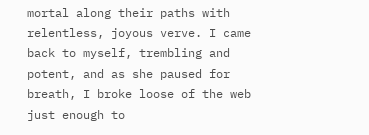mortal along their paths with relentless, joyous verve. I came back to myself, trembling and potent, and as she paused for breath, I broke loose of the web just enough to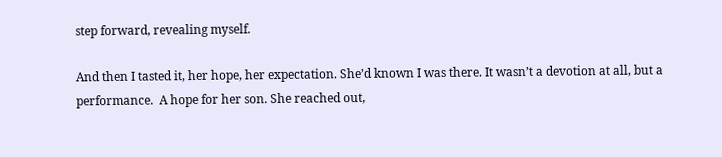step forward, revealing myself.

And then I tasted it, her hope, her expectation. She’d known I was there. It wasn’t a devotion at all, but a performance.  A hope for her son. She reached out,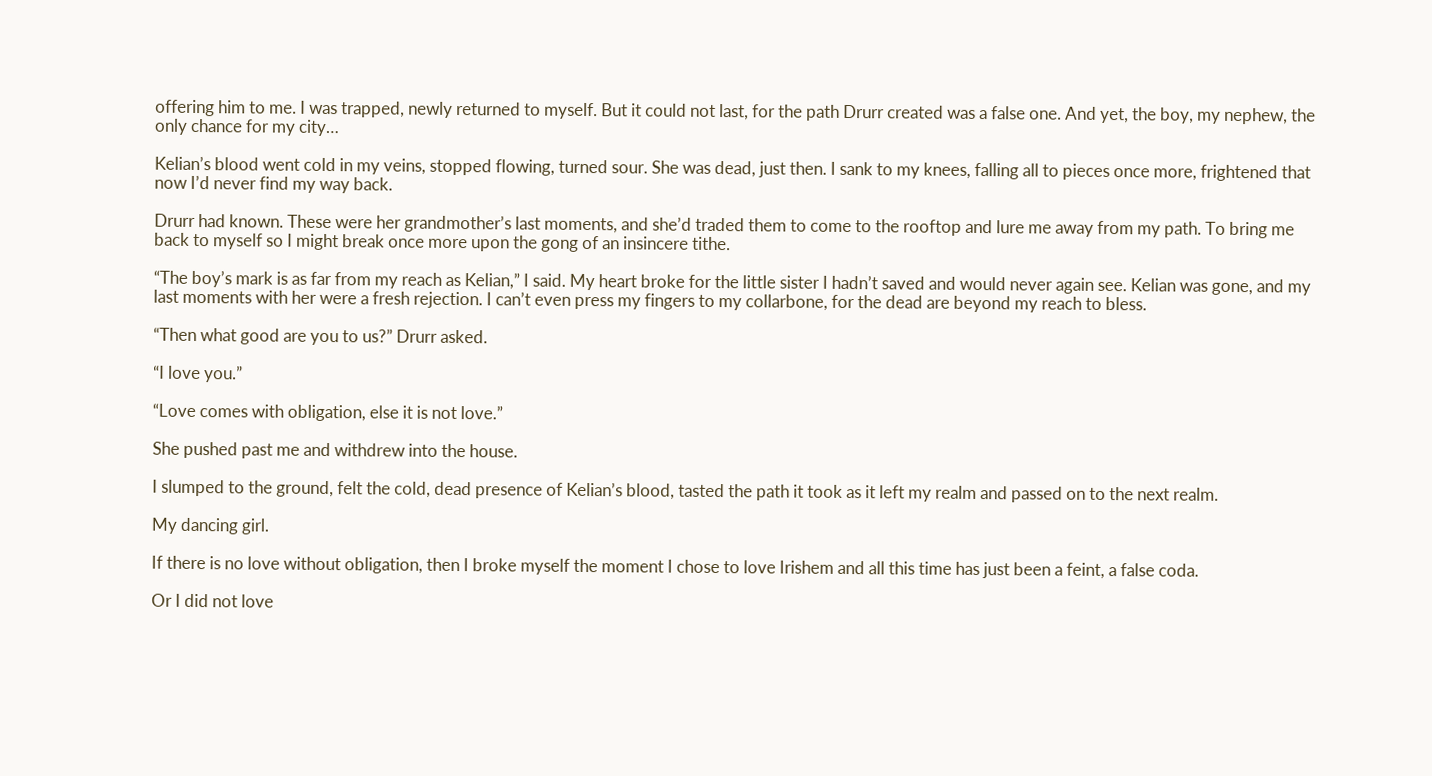offering him to me. I was trapped, newly returned to myself. But it could not last, for the path Drurr created was a false one. And yet, the boy, my nephew, the only chance for my city…

Kelian’s blood went cold in my veins, stopped flowing, turned sour. She was dead, just then. I sank to my knees, falling all to pieces once more, frightened that now I’d never find my way back.

Drurr had known. These were her grandmother’s last moments, and she’d traded them to come to the rooftop and lure me away from my path. To bring me back to myself so I might break once more upon the gong of an insincere tithe.

“The boy’s mark is as far from my reach as Kelian,” I said. My heart broke for the little sister I hadn’t saved and would never again see. Kelian was gone, and my last moments with her were a fresh rejection. I can’t even press my fingers to my collarbone, for the dead are beyond my reach to bless.

“Then what good are you to us?” Drurr asked.

“I love you.”

“Love comes with obligation, else it is not love.”

She pushed past me and withdrew into the house.

I slumped to the ground, felt the cold, dead presence of Kelian’s blood, tasted the path it took as it left my realm and passed on to the next realm.

My dancing girl.

If there is no love without obligation, then I broke myself the moment I chose to love Irishem and all this time has just been a feint, a false coda.

Or I did not love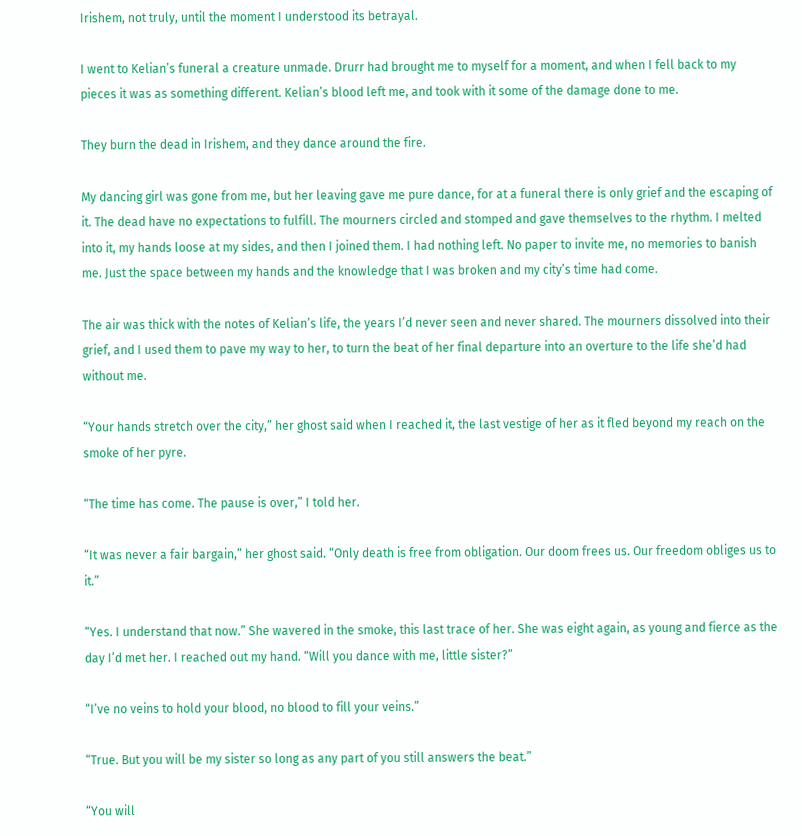Irishem, not truly, until the moment I understood its betrayal.

I went to Kelian’s funeral a creature unmade. Drurr had brought me to myself for a moment, and when I fell back to my pieces it was as something different. Kelian’s blood left me, and took with it some of the damage done to me.

They burn the dead in Irishem, and they dance around the fire.

My dancing girl was gone from me, but her leaving gave me pure dance, for at a funeral there is only grief and the escaping of it. The dead have no expectations to fulfill. The mourners circled and stomped and gave themselves to the rhythm. I melted into it, my hands loose at my sides, and then I joined them. I had nothing left. No paper to invite me, no memories to banish me. Just the space between my hands and the knowledge that I was broken and my city’s time had come.

The air was thick with the notes of Kelian’s life, the years I’d never seen and never shared. The mourners dissolved into their grief, and I used them to pave my way to her, to turn the beat of her final departure into an overture to the life she’d had without me.

“Your hands stretch over the city,” her ghost said when I reached it, the last vestige of her as it fled beyond my reach on the smoke of her pyre.

“The time has come. The pause is over,” I told her.

“It was never a fair bargain,” her ghost said. “Only death is free from obligation. Our doom frees us. Our freedom obliges us to it.”

“Yes. I understand that now.” She wavered in the smoke, this last trace of her. She was eight again, as young and fierce as the day I’d met her. I reached out my hand. “Will you dance with me, little sister?”

“I’ve no veins to hold your blood, no blood to fill your veins.”

“True. But you will be my sister so long as any part of you still answers the beat.”

“You will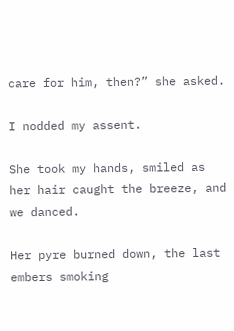care for him, then?” she asked.

I nodded my assent.

She took my hands, smiled as her hair caught the breeze, and we danced.

Her pyre burned down, the last embers smoking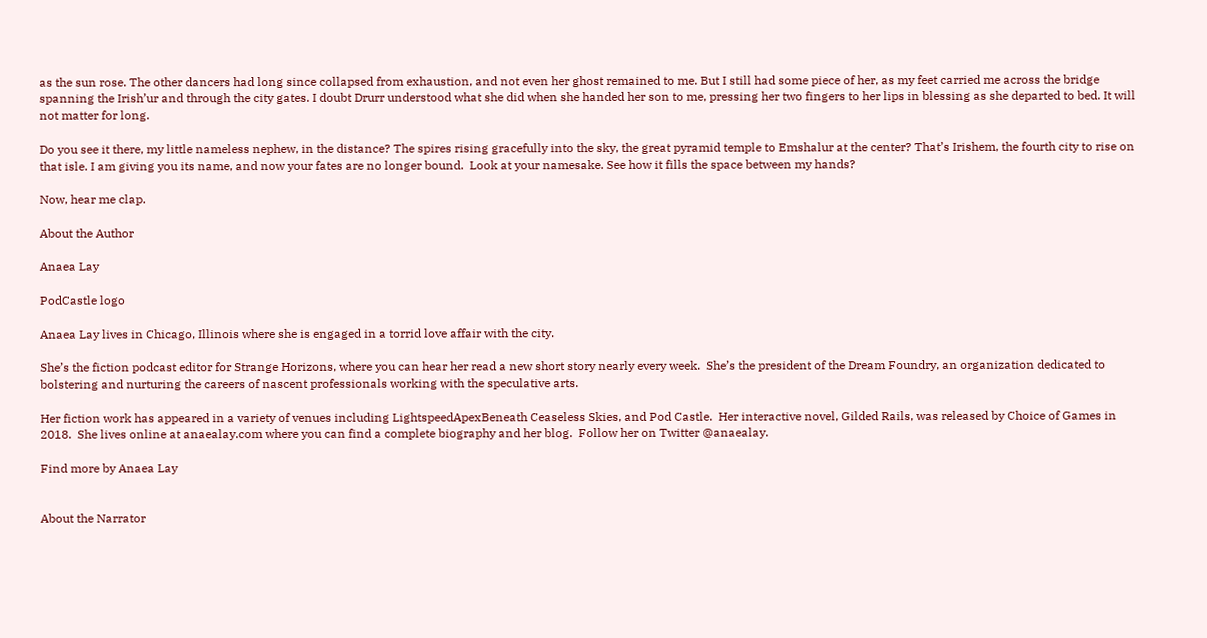as the sun rose. The other dancers had long since collapsed from exhaustion, and not even her ghost remained to me. But I still had some piece of her, as my feet carried me across the bridge spanning the Irish’ur and through the city gates. I doubt Drurr understood what she did when she handed her son to me, pressing her two fingers to her lips in blessing as she departed to bed. It will not matter for long.

Do you see it there, my little nameless nephew, in the distance? The spires rising gracefully into the sky, the great pyramid temple to Emshalur at the center? That’s Irishem, the fourth city to rise on that isle. I am giving you its name, and now your fates are no longer bound.  Look at your namesake. See how it fills the space between my hands?

Now, hear me clap.

About the Author

Anaea Lay

PodCastle logo

Anaea Lay lives in Chicago, Illinois where she is engaged in a torrid love affair with the city.

She’s the fiction podcast editor for Strange Horizons, where you can hear her read a new short story nearly every week.  She’s the president of the Dream Foundry, an organization dedicated to bolstering and nurturing the careers of nascent professionals working with the speculative arts.

Her fiction work has appeared in a variety of venues including LightspeedApexBeneath Ceaseless Skies, and Pod Castle.  Her interactive novel, Gilded Rails, was released by Choice of Games in 2018.  She lives online at anaealay.com where you can find a complete biography and her blog.  Follow her on Twitter @anaealay.

Find more by Anaea Lay


About the Narrator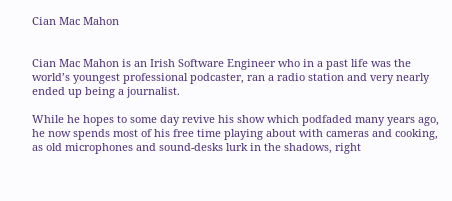Cian Mac Mahon


Cian Mac Mahon is an Irish Software Engineer who in a past life was the world’s youngest professional podcaster, ran a radio station and very nearly ended up being a journalist.

While he hopes to some day revive his show which podfaded many years ago, he now spends most of his free time playing about with cameras and cooking, as old microphones and sound-desks lurk in the shadows, right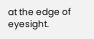at the edge of eyesight.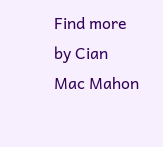Find more by Cian Mac Mahon